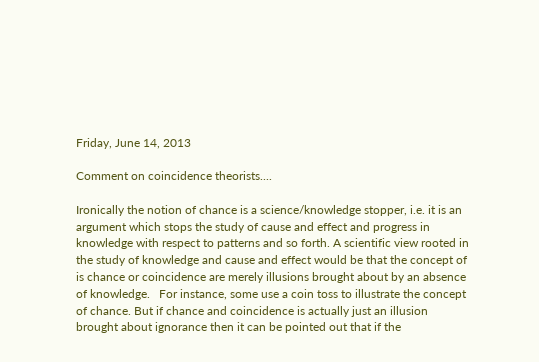Friday, June 14, 2013

Comment on coincidence theorists....

Ironically the notion of chance is a science/knowledge stopper, i.e. it is an argument which stops the study of cause and effect and progress in knowledge with respect to patterns and so forth. A scientific view rooted in the study of knowledge and cause and effect would be that the concept of is chance or coincidence are merely illusions brought about by an absence of knowledge.   For instance, some use a coin toss to illustrate the concept of chance. But if chance and coincidence is actually just an illusion brought about ignorance then it can be pointed out that if the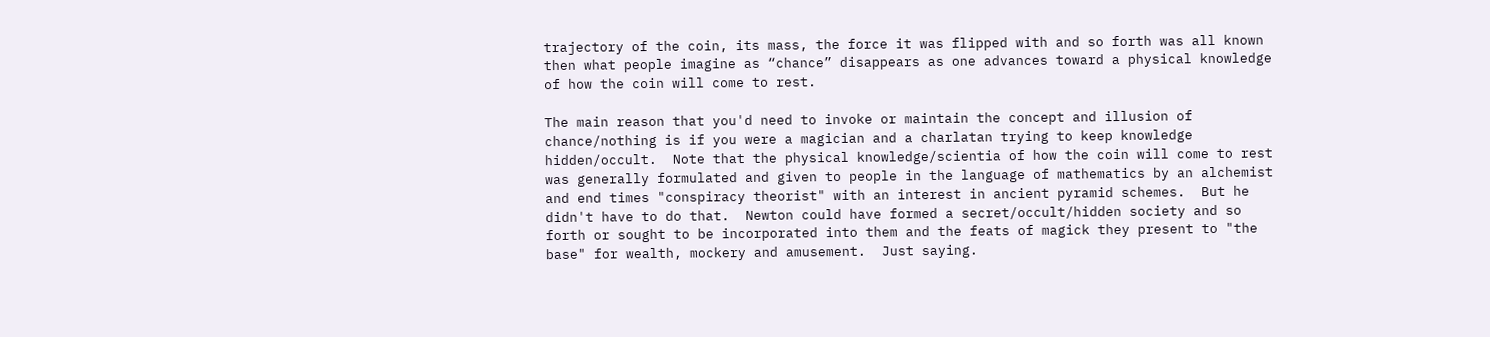trajectory of the coin, its mass, the force it was flipped with and so forth was all known then what people imagine as “chance” disappears as one advances toward a physical knowledge of how the coin will come to rest.

The main reason that you'd need to invoke or maintain the concept and illusion of chance/nothing is if you were a magician and a charlatan trying to keep knowledge hidden/occult.  Note that the physical knowledge/scientia of how the coin will come to rest was generally formulated and given to people in the language of mathematics by an alchemist and end times "conspiracy theorist" with an interest in ancient pyramid schemes.  But he didn't have to do that.  Newton could have formed a secret/occult/hidden society and so forth or sought to be incorporated into them and the feats of magick they present to "the base" for wealth, mockery and amusement.  Just saying.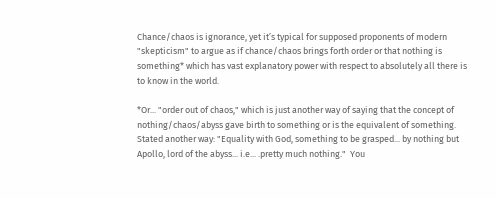Chance/chaos is ignorance, yet it’s typical for supposed proponents of modern "skepticism" to argue as if chance/chaos brings forth order or that nothing is something* which has vast explanatory power with respect to absolutely all there is to know in the world.

*Or... "order out of chaos," which is just another way of saying that the concept of nothing/chaos/abyss gave birth to something or is the equivalent of something.  Stated another way: "Equality with God, something to be grasped... by nothing but Apollo, lord of the abyss... i.e... .pretty much nothing."  You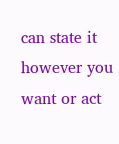can state it however you want or act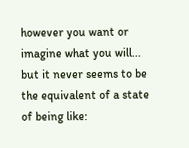however you want or imagine what you will... but it never seems to be the equivalent of a state of being like: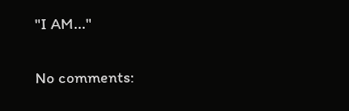"I AM..."

No comments: